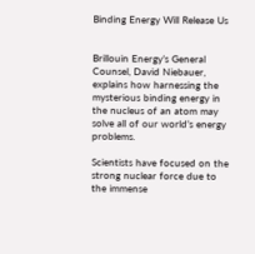Binding Energy Will Release Us


Brillouin Energy’s General Counsel, David Niebauer, explains how harnessing the mysterious binding energy in the nucleus of an atom may solve all of our world’s energy problems.

Scientists have focused on the strong nuclear force due to the immense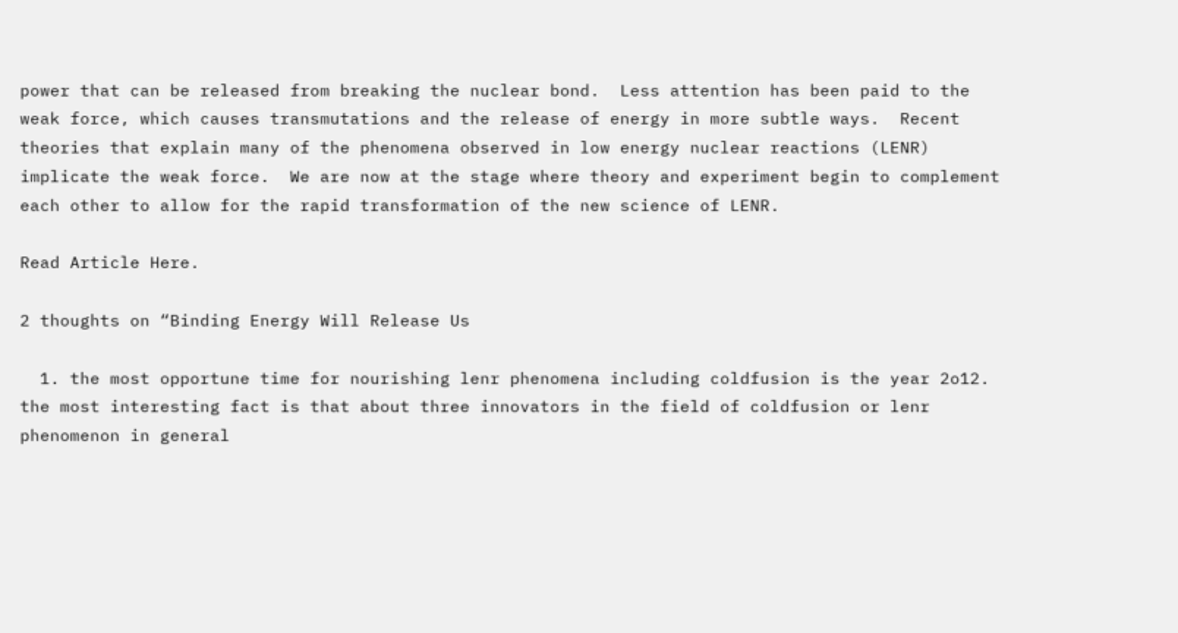power that can be released from breaking the nuclear bond.  Less attention has been paid to the weak force, which causes transmutations and the release of energy in more subtle ways.  Recent theories that explain many of the phenomena observed in low energy nuclear reactions (LENR) implicate the weak force.  We are now at the stage where theory and experiment begin to complement each other to allow for the rapid transformation of the new science of LENR.

Read Article Here.

2 thoughts on “Binding Energy Will Release Us

  1. the most opportune time for nourishing lenr phenomena including coldfusion is the year 2o12. the most interesting fact is that about three innovators in the field of coldfusion or lenr phenomenon in general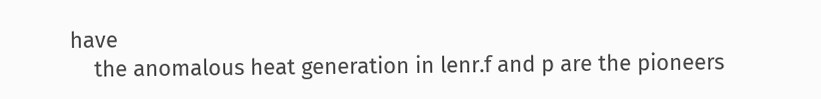have
    the anomalous heat generation in lenr.f and p are the pioneers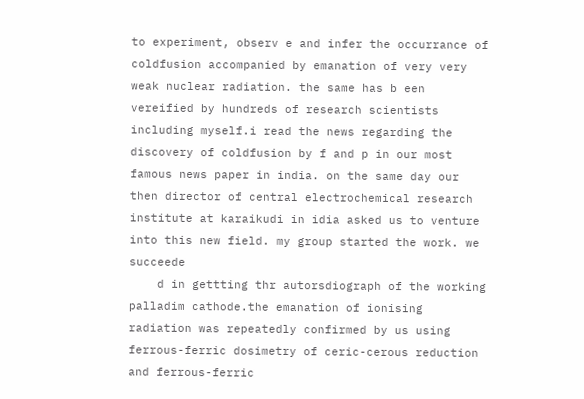to experiment, observ e and infer the occurrance of coldfusion accompanied by emanation of very very weak nuclear radiation. the same has b een vereified by hundreds of research scientists including myself.i read the news regarding the discovery of coldfusion by f and p in our most famous news paper in india. on the same day our then director of central electrochemical research institute at karaikudi in idia asked us to venture into this new field. my group started the work. we succeede
    d in gettting thr autorsdiograph of the working palladim cathode.the emanation of ionising radiation was repeatedly confirmed by us using ferrous-ferric dosimetry of ceric-cerous reduction and ferrous-ferric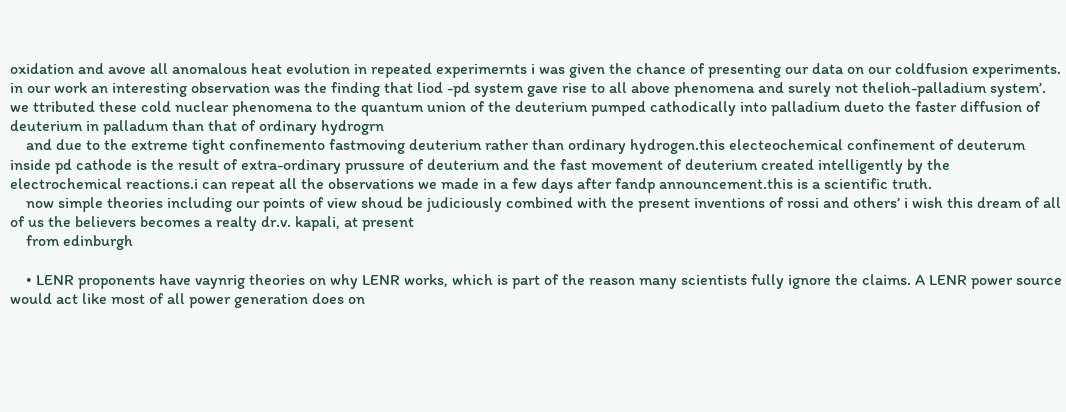oxidation and avove all anomalous heat evolution in repeated experimernts i was given the chance of presenting our data on our coldfusion experiments. in our work an interesting observation was the finding that liod -pd system gave rise to all above phenomena and surely not thelioh-palladium system’. we ttributed these cold nuclear phenomena to the quantum union of the deuterium pumped cathodically into palladium dueto the faster diffusion of deuterium in palladum than that of ordinary hydrogrn
    and due to the extreme tight confinemento fastmoving deuterium rather than ordinary hydrogen.this electeochemical confinement of deuterum inside pd cathode is the result of extra-ordinary prussure of deuterium and the fast movement of deuterium created intelligently by the electrochemical reactions.i can repeat all the observations we made in a few days after fandp announcement.this is a scientific truth.
    now simple theories including our points of view shoud be judiciously combined with the present inventions of rossi and others’ i wish this dream of all of us the believers becomes a realty dr.v. kapali, at present
    from edinburgh

    • LENR proponents have vaynrig theories on why LENR works, which is part of the reason many scientists fully ignore the claims. A LENR power source would act like most of all power generation does on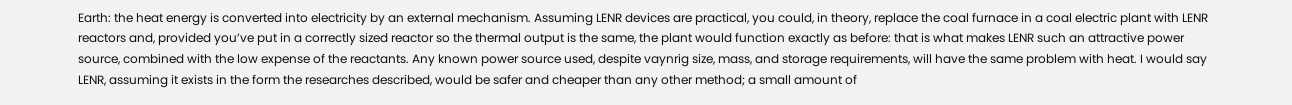Earth: the heat energy is converted into electricity by an external mechanism. Assuming LENR devices are practical, you could, in theory, replace the coal furnace in a coal electric plant with LENR reactors and, provided you’ve put in a correctly sized reactor so the thermal output is the same, the plant would function exactly as before: that is what makes LENR such an attractive power source, combined with the low expense of the reactants. Any known power source used, despite vaynrig size, mass, and storage requirements, will have the same problem with heat. I would say LENR, assuming it exists in the form the researches described, would be safer and cheaper than any other method; a small amount of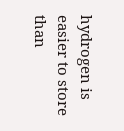hydrogen is easier to store than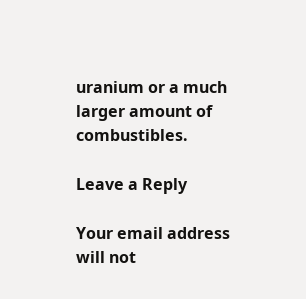uranium or a much larger amount of combustibles.

Leave a Reply

Your email address will not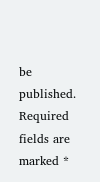be published. Required fields are marked *